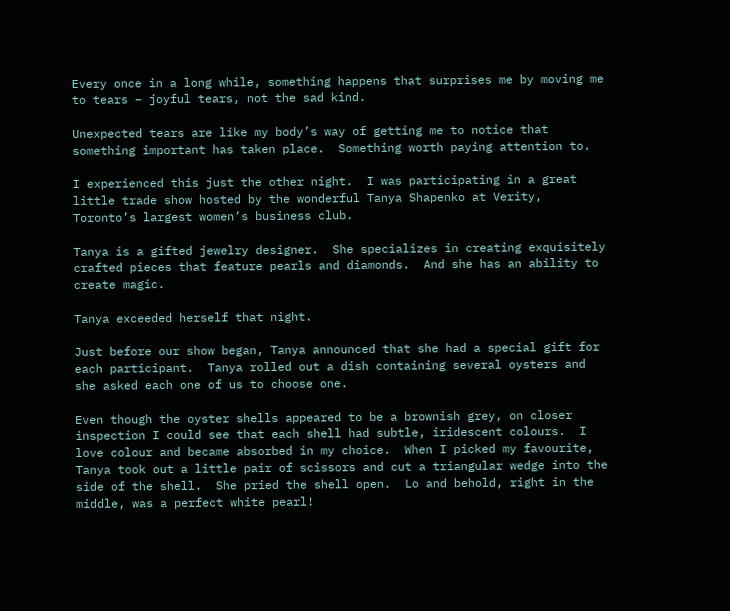Every once in a long while, something happens that surprises me by moving me to tears – joyful tears, not the sad kind.

Unexpected tears are like my body’s way of getting me to notice that something important has taken place.  Something worth paying attention to.

I experienced this just the other night.  I was participating in a great little trade show hosted by the wonderful Tanya Shapenko at Verity, Toronto’s largest women’s business club.

Tanya is a gifted jewelry designer.  She specializes in creating exquisitely crafted pieces that feature pearls and diamonds.  And she has an ability to create magic.

Tanya exceeded herself that night.

Just before our show began, Tanya announced that she had a special gift for each participant.  Tanya rolled out a dish containing several oysters and she asked each one of us to choose one.

Even though the oyster shells appeared to be a brownish grey, on closer inspection I could see that each shell had subtle, iridescent colours.  I love colour and became absorbed in my choice.  When I picked my favourite, Tanya took out a little pair of scissors and cut a triangular wedge into the side of the shell.  She pried the shell open.  Lo and behold, right in the middle, was a perfect white pearl!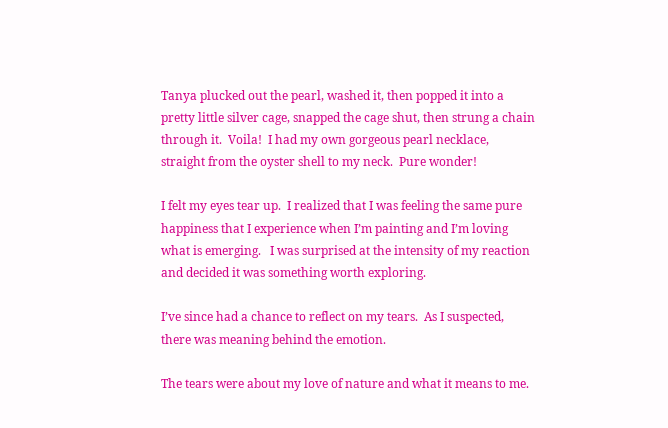Tanya plucked out the pearl, washed it, then popped it into a pretty little silver cage, snapped the cage shut, then strung a chain through it.  Voila!  I had my own gorgeous pearl necklace, straight from the oyster shell to my neck.  Pure wonder!

I felt my eyes tear up.  I realized that I was feeling the same pure happiness that I experience when I’m painting and I’m loving what is emerging.   I was surprised at the intensity of my reaction and decided it was something worth exploring.

I’ve since had a chance to reflect on my tears.  As I suspected, there was meaning behind the emotion.

The tears were about my love of nature and what it means to me.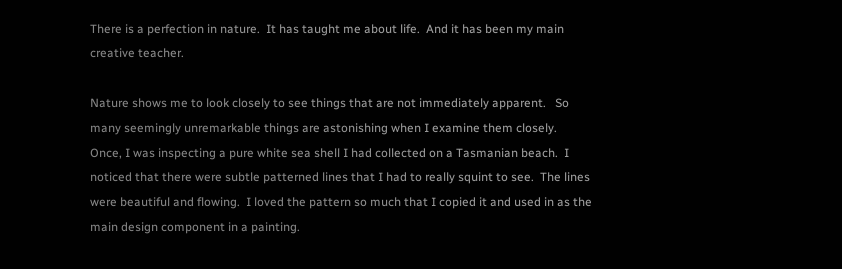There is a perfection in nature.  It has taught me about life.  And it has been my main creative teacher.

Nature shows me to look closely to see things that are not immediately apparent.   So many seemingly unremarkable things are astonishing when I examine them closely.  Once, I was inspecting a pure white sea shell I had collected on a Tasmanian beach.  I noticed that there were subtle patterned lines that I had to really squint to see.  The lines were beautiful and flowing.  I loved the pattern so much that I copied it and used in as the main design component in a painting.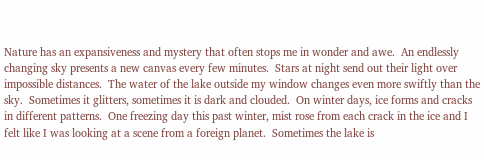Nature has an expansiveness and mystery that often stops me in wonder and awe.  An endlessly changing sky presents a new canvas every few minutes.  Stars at night send out their light over impossible distances.  The water of the lake outside my window changes even more swiftly than the sky.  Sometimes it glitters, sometimes it is dark and clouded.  On winter days, ice forms and cracks in different patterns.  One freezing day this past winter, mist rose from each crack in the ice and I felt like I was looking at a scene from a foreign planet.  Sometimes the lake is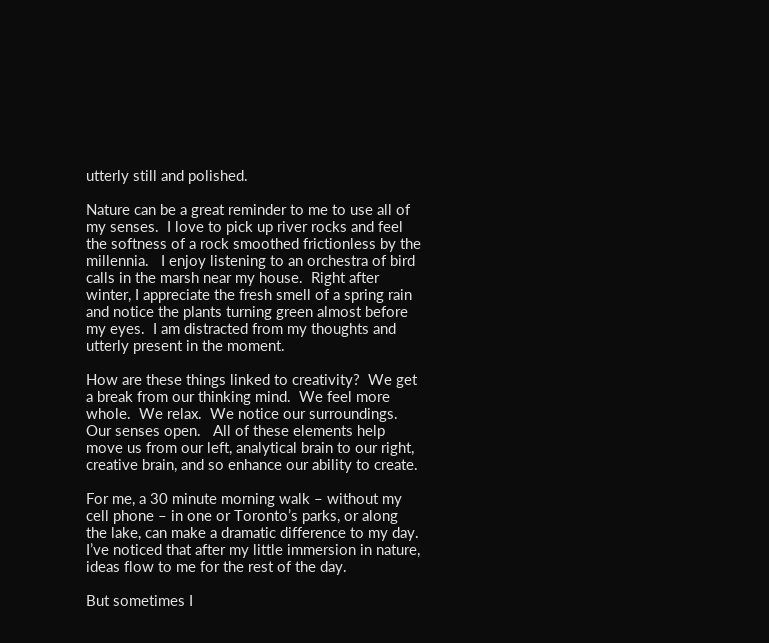utterly still and polished.

Nature can be a great reminder to me to use all of my senses.  I love to pick up river rocks and feel the softness of a rock smoothed frictionless by the millennia.   I enjoy listening to an orchestra of bird calls in the marsh near my house.  Right after winter, I appreciate the fresh smell of a spring rain and notice the plants turning green almost before my eyes.  I am distracted from my thoughts and utterly present in the moment.

How are these things linked to creativity?  We get a break from our thinking mind.  We feel more whole.  We relax.  We notice our surroundings.  Our senses open.   All of these elements help move us from our left, analytical brain to our right, creative brain, and so enhance our ability to create.

For me, a 30 minute morning walk – without my cell phone – in one or Toronto’s parks, or along the lake, can make a dramatic difference to my day.   I’ve noticed that after my little immersion in nature, ideas flow to me for the rest of the day.

But sometimes I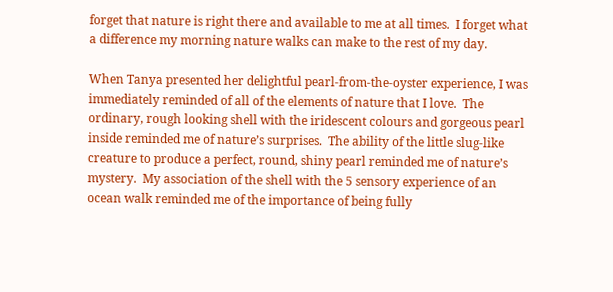forget that nature is right there and available to me at all times.  I forget what a difference my morning nature walks can make to the rest of my day.

When Tanya presented her delightful pearl-from-the-oyster experience, I was immediately reminded of all of the elements of nature that I love.  The ordinary, rough looking shell with the iridescent colours and gorgeous pearl inside reminded me of nature’s surprises.  The ability of the little slug-like creature to produce a perfect, round, shiny pearl reminded me of nature’s mystery.  My association of the shell with the 5 sensory experience of an ocean walk reminded me of the importance of being fully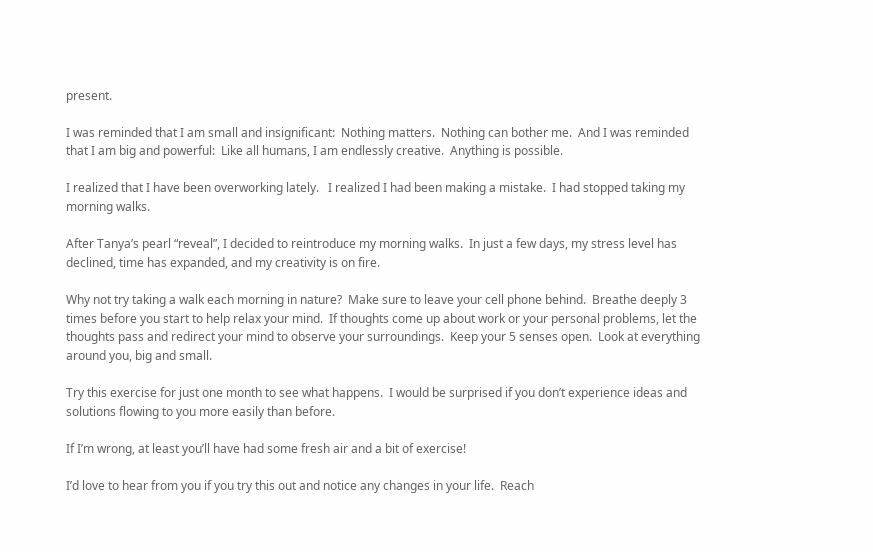present.

I was reminded that I am small and insignificant:  Nothing matters.  Nothing can bother me.  And I was reminded that I am big and powerful:  Like all humans, I am endlessly creative.  Anything is possible.

I realized that I have been overworking lately.   I realized I had been making a mistake.  I had stopped taking my morning walks.

After Tanya’s pearl “reveal”, I decided to reintroduce my morning walks.  In just a few days, my stress level has declined, time has expanded, and my creativity is on fire.

Why not try taking a walk each morning in nature?  Make sure to leave your cell phone behind.  Breathe deeply 3 times before you start to help relax your mind.  If thoughts come up about work or your personal problems, let the thoughts pass and redirect your mind to observe your surroundings.  Keep your 5 senses open.  Look at everything around you, big and small.

Try this exercise for just one month to see what happens.  I would be surprised if you don’t experience ideas and solutions flowing to you more easily than before.

If I’m wrong, at least you’ll have had some fresh air and a bit of exercise!

I’d love to hear from you if you try this out and notice any changes in your life.  Reach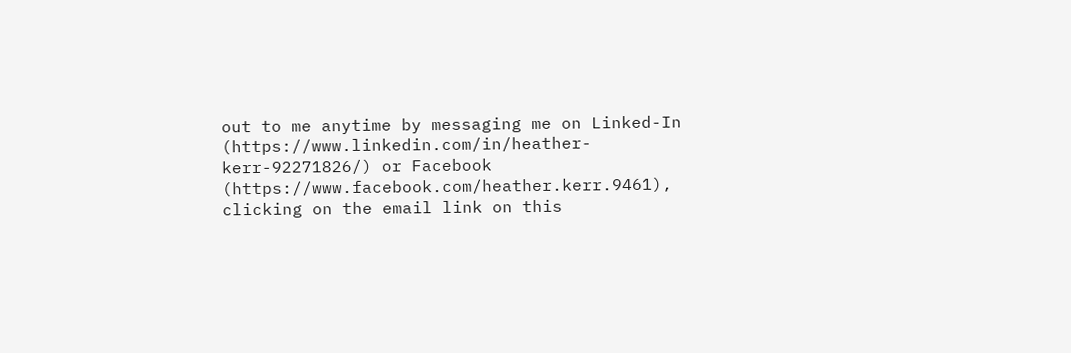out to me anytime by messaging me on Linked-In (https://www.linkedin.com/in/heather-kerr-92271826/) or Facebook (https://www.facebook.com/heather.kerr.9461), clicking on the email link on this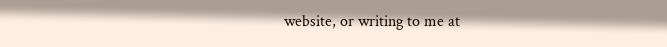website, or writing to me at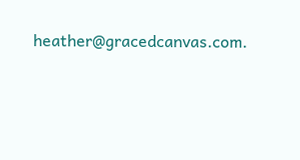heather@gracedcanvas.com.